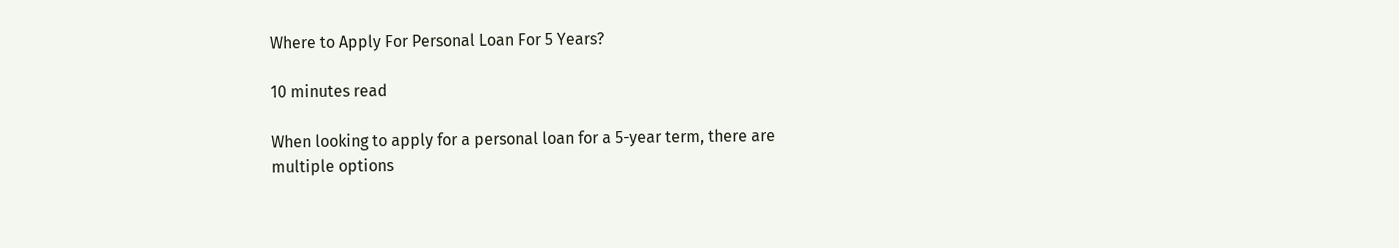Where to Apply For Personal Loan For 5 Years?

10 minutes read

When looking to apply for a personal loan for a 5-year term, there are multiple options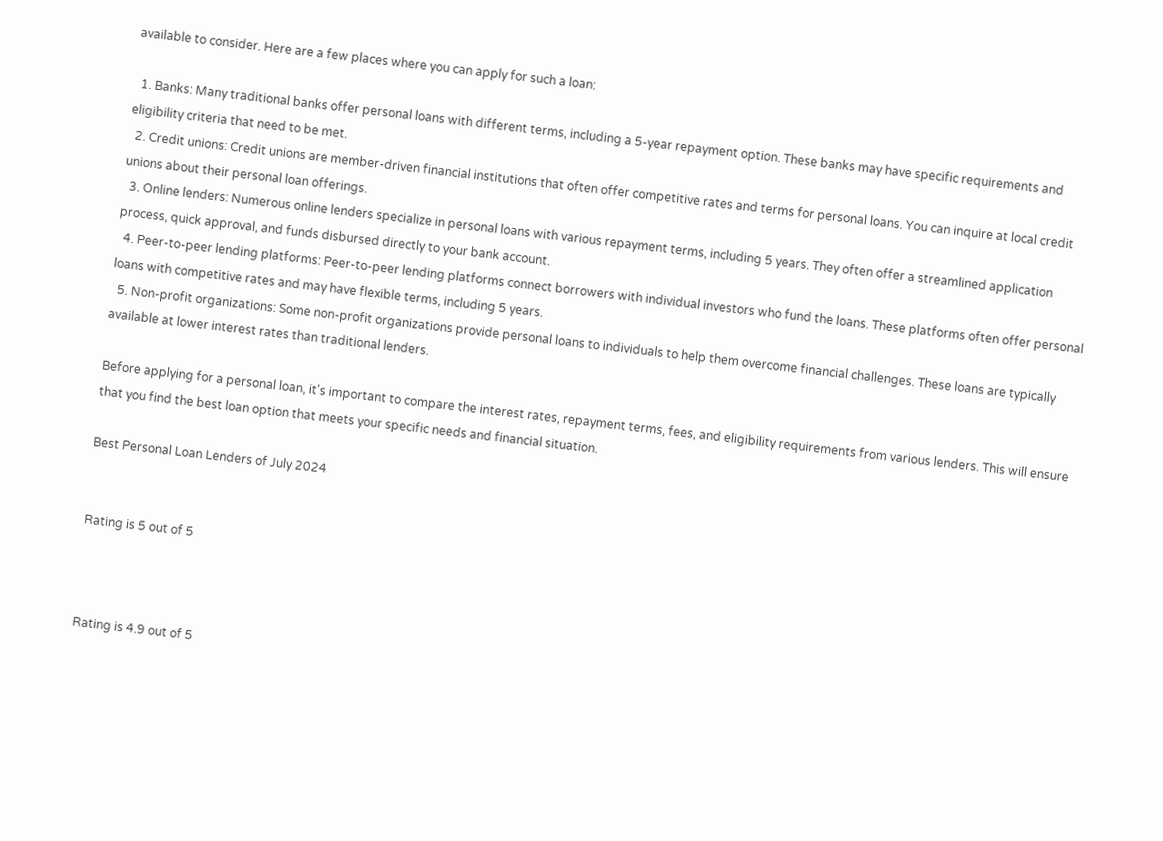available to consider. Here are a few places where you can apply for such a loan:

  1. Banks: Many traditional banks offer personal loans with different terms, including a 5-year repayment option. These banks may have specific requirements and eligibility criteria that need to be met.
  2. Credit unions: Credit unions are member-driven financial institutions that often offer competitive rates and terms for personal loans. You can inquire at local credit unions about their personal loan offerings.
  3. Online lenders: Numerous online lenders specialize in personal loans with various repayment terms, including 5 years. They often offer a streamlined application process, quick approval, and funds disbursed directly to your bank account.
  4. Peer-to-peer lending platforms: Peer-to-peer lending platforms connect borrowers with individual investors who fund the loans. These platforms often offer personal loans with competitive rates and may have flexible terms, including 5 years.
  5. Non-profit organizations: Some non-profit organizations provide personal loans to individuals to help them overcome financial challenges. These loans are typically available at lower interest rates than traditional lenders.

Before applying for a personal loan, it's important to compare the interest rates, repayment terms, fees, and eligibility requirements from various lenders. This will ensure that you find the best loan option that meets your specific needs and financial situation.

Best Personal Loan Lenders of July 2024


Rating is 5 out of 5



Rating is 4.9 out of 5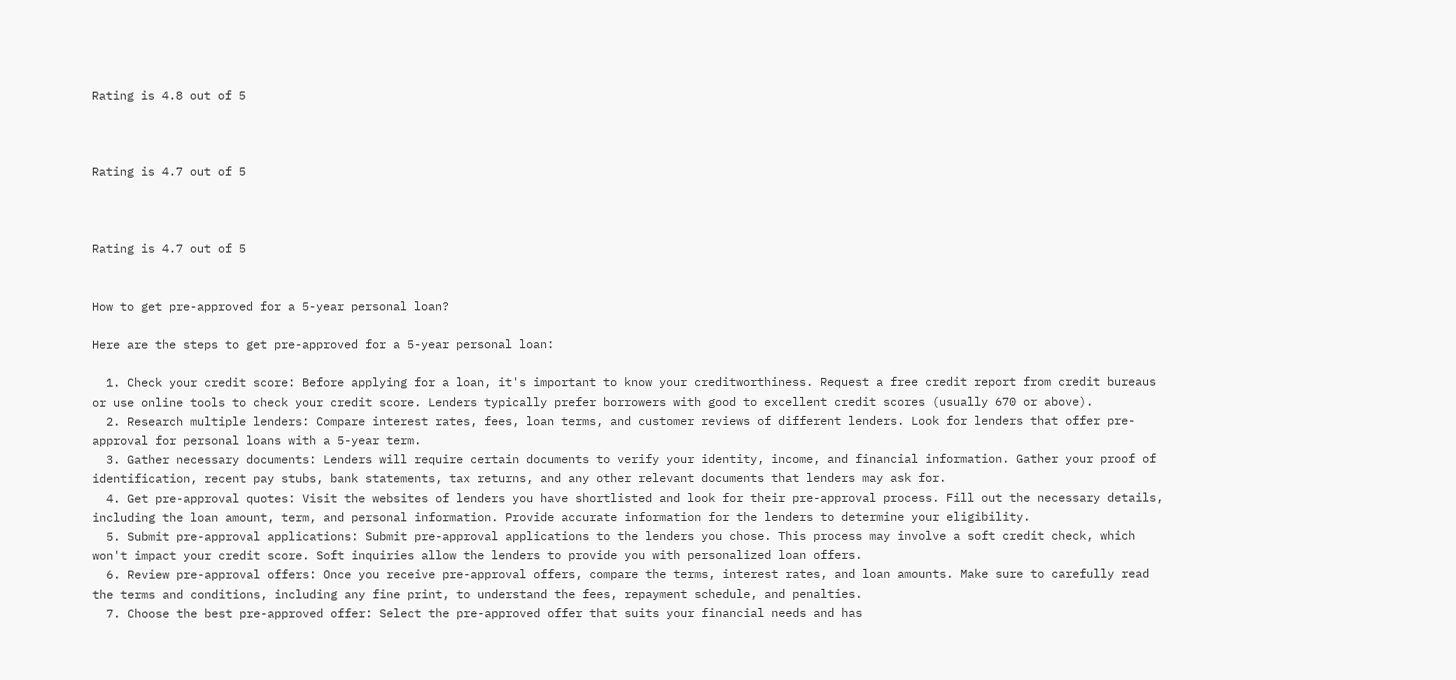Rating is 4.8 out of 5



Rating is 4.7 out of 5



Rating is 4.7 out of 5


How to get pre-approved for a 5-year personal loan?

Here are the steps to get pre-approved for a 5-year personal loan:

  1. Check your credit score: Before applying for a loan, it's important to know your creditworthiness. Request a free credit report from credit bureaus or use online tools to check your credit score. Lenders typically prefer borrowers with good to excellent credit scores (usually 670 or above).
  2. Research multiple lenders: Compare interest rates, fees, loan terms, and customer reviews of different lenders. Look for lenders that offer pre-approval for personal loans with a 5-year term.
  3. Gather necessary documents: Lenders will require certain documents to verify your identity, income, and financial information. Gather your proof of identification, recent pay stubs, bank statements, tax returns, and any other relevant documents that lenders may ask for.
  4. Get pre-approval quotes: Visit the websites of lenders you have shortlisted and look for their pre-approval process. Fill out the necessary details, including the loan amount, term, and personal information. Provide accurate information for the lenders to determine your eligibility.
  5. Submit pre-approval applications: Submit pre-approval applications to the lenders you chose. This process may involve a soft credit check, which won't impact your credit score. Soft inquiries allow the lenders to provide you with personalized loan offers.
  6. Review pre-approval offers: Once you receive pre-approval offers, compare the terms, interest rates, and loan amounts. Make sure to carefully read the terms and conditions, including any fine print, to understand the fees, repayment schedule, and penalties.
  7. Choose the best pre-approved offer: Select the pre-approved offer that suits your financial needs and has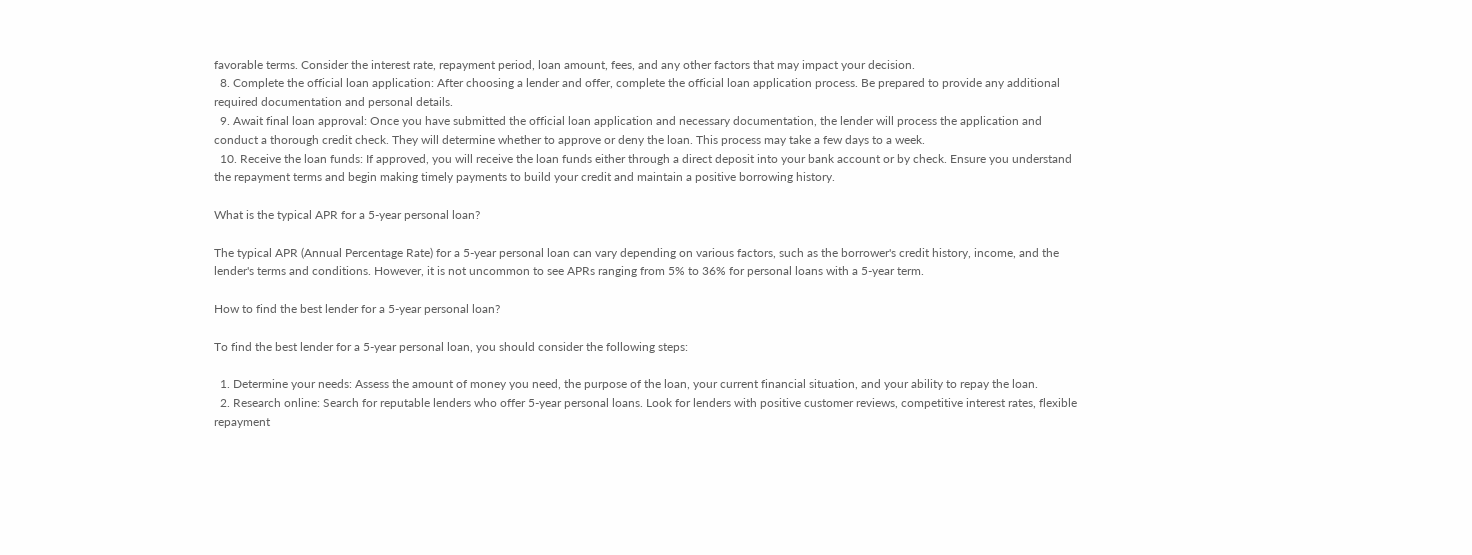favorable terms. Consider the interest rate, repayment period, loan amount, fees, and any other factors that may impact your decision.
  8. Complete the official loan application: After choosing a lender and offer, complete the official loan application process. Be prepared to provide any additional required documentation and personal details.
  9. Await final loan approval: Once you have submitted the official loan application and necessary documentation, the lender will process the application and conduct a thorough credit check. They will determine whether to approve or deny the loan. This process may take a few days to a week.
  10. Receive the loan funds: If approved, you will receive the loan funds either through a direct deposit into your bank account or by check. Ensure you understand the repayment terms and begin making timely payments to build your credit and maintain a positive borrowing history.

What is the typical APR for a 5-year personal loan?

The typical APR (Annual Percentage Rate) for a 5-year personal loan can vary depending on various factors, such as the borrower's credit history, income, and the lender's terms and conditions. However, it is not uncommon to see APRs ranging from 5% to 36% for personal loans with a 5-year term.

How to find the best lender for a 5-year personal loan?

To find the best lender for a 5-year personal loan, you should consider the following steps:

  1. Determine your needs: Assess the amount of money you need, the purpose of the loan, your current financial situation, and your ability to repay the loan.
  2. Research online: Search for reputable lenders who offer 5-year personal loans. Look for lenders with positive customer reviews, competitive interest rates, flexible repayment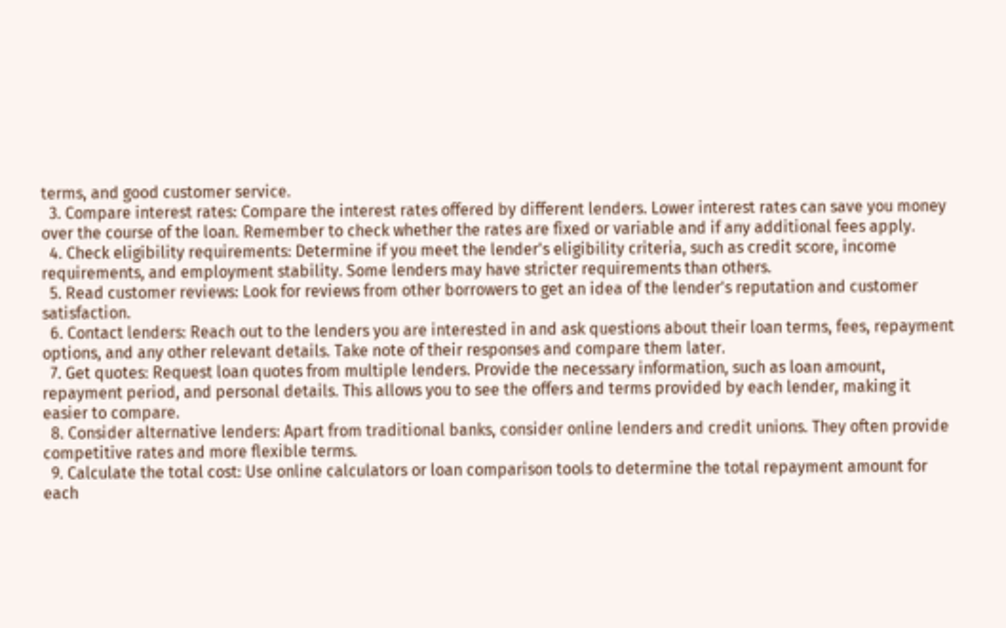terms, and good customer service.
  3. Compare interest rates: Compare the interest rates offered by different lenders. Lower interest rates can save you money over the course of the loan. Remember to check whether the rates are fixed or variable and if any additional fees apply.
  4. Check eligibility requirements: Determine if you meet the lender's eligibility criteria, such as credit score, income requirements, and employment stability. Some lenders may have stricter requirements than others.
  5. Read customer reviews: Look for reviews from other borrowers to get an idea of the lender's reputation and customer satisfaction.
  6. Contact lenders: Reach out to the lenders you are interested in and ask questions about their loan terms, fees, repayment options, and any other relevant details. Take note of their responses and compare them later.
  7. Get quotes: Request loan quotes from multiple lenders. Provide the necessary information, such as loan amount, repayment period, and personal details. This allows you to see the offers and terms provided by each lender, making it easier to compare.
  8. Consider alternative lenders: Apart from traditional banks, consider online lenders and credit unions. They often provide competitive rates and more flexible terms.
  9. Calculate the total cost: Use online calculators or loan comparison tools to determine the total repayment amount for each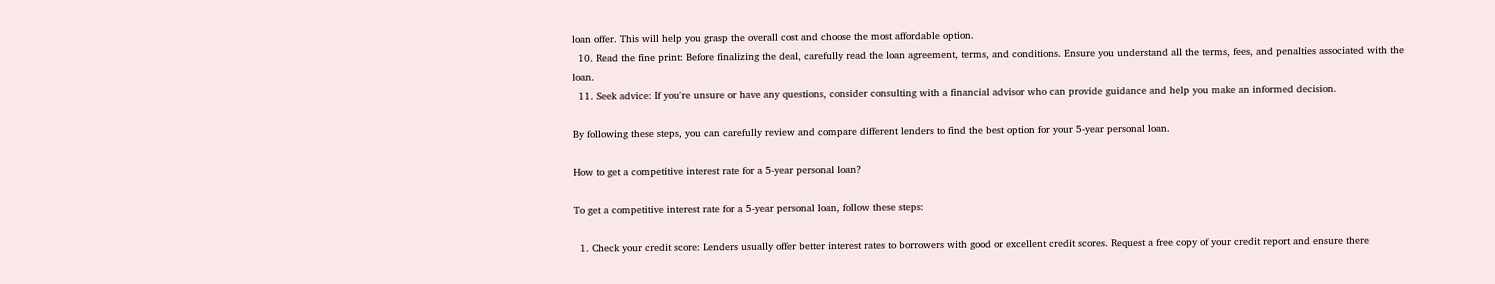loan offer. This will help you grasp the overall cost and choose the most affordable option.
  10. Read the fine print: Before finalizing the deal, carefully read the loan agreement, terms, and conditions. Ensure you understand all the terms, fees, and penalties associated with the loan.
  11. Seek advice: If you're unsure or have any questions, consider consulting with a financial advisor who can provide guidance and help you make an informed decision.

By following these steps, you can carefully review and compare different lenders to find the best option for your 5-year personal loan.

How to get a competitive interest rate for a 5-year personal loan?

To get a competitive interest rate for a 5-year personal loan, follow these steps:

  1. Check your credit score: Lenders usually offer better interest rates to borrowers with good or excellent credit scores. Request a free copy of your credit report and ensure there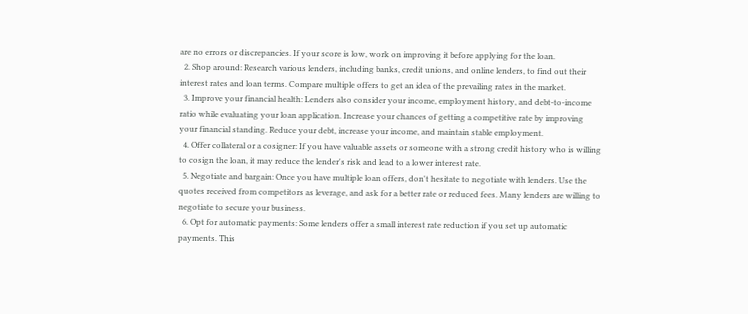are no errors or discrepancies. If your score is low, work on improving it before applying for the loan.
  2. Shop around: Research various lenders, including banks, credit unions, and online lenders, to find out their interest rates and loan terms. Compare multiple offers to get an idea of the prevailing rates in the market.
  3. Improve your financial health: Lenders also consider your income, employment history, and debt-to-income ratio while evaluating your loan application. Increase your chances of getting a competitive rate by improving your financial standing. Reduce your debt, increase your income, and maintain stable employment.
  4. Offer collateral or a cosigner: If you have valuable assets or someone with a strong credit history who is willing to cosign the loan, it may reduce the lender's risk and lead to a lower interest rate.
  5. Negotiate and bargain: Once you have multiple loan offers, don't hesitate to negotiate with lenders. Use the quotes received from competitors as leverage, and ask for a better rate or reduced fees. Many lenders are willing to negotiate to secure your business.
  6. Opt for automatic payments: Some lenders offer a small interest rate reduction if you set up automatic payments. This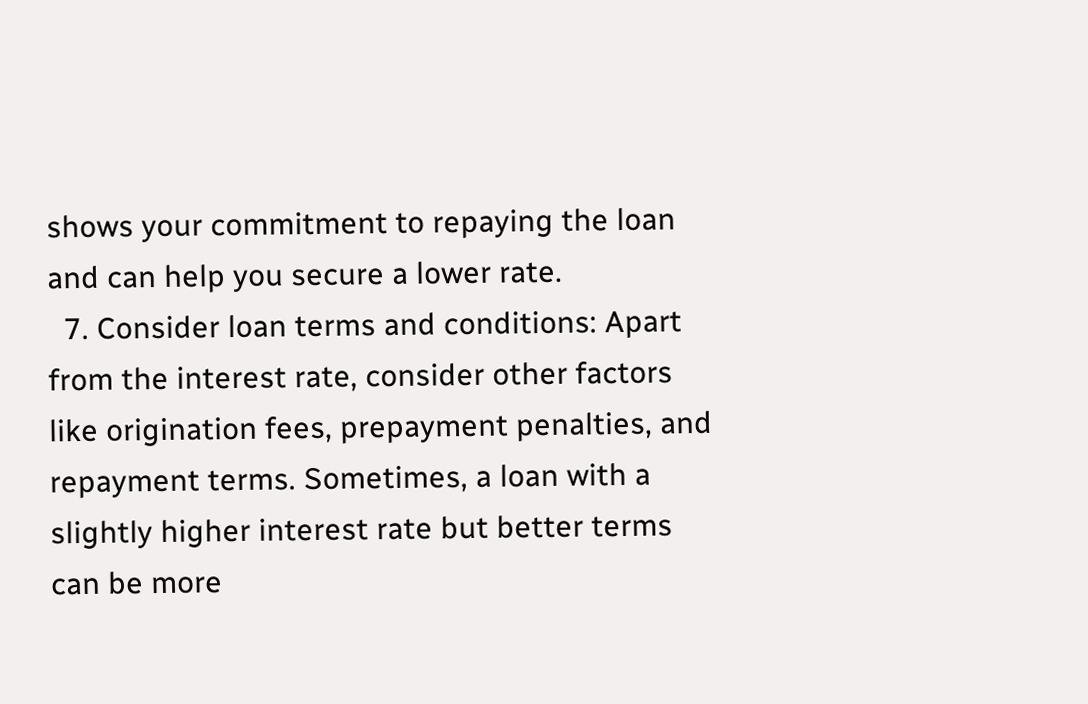shows your commitment to repaying the loan and can help you secure a lower rate.
  7. Consider loan terms and conditions: Apart from the interest rate, consider other factors like origination fees, prepayment penalties, and repayment terms. Sometimes, a loan with a slightly higher interest rate but better terms can be more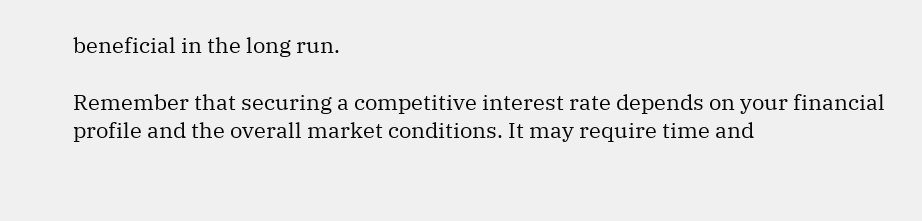beneficial in the long run.

Remember that securing a competitive interest rate depends on your financial profile and the overall market conditions. It may require time and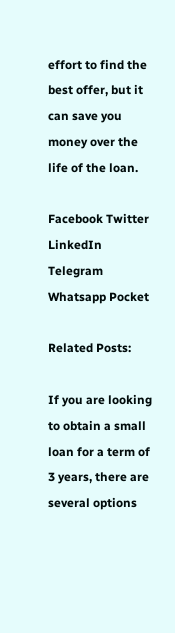effort to find the best offer, but it can save you money over the life of the loan.

Facebook Twitter LinkedIn Telegram Whatsapp Pocket

Related Posts:

If you are looking to obtain a small loan for a term of 3 years, there are several options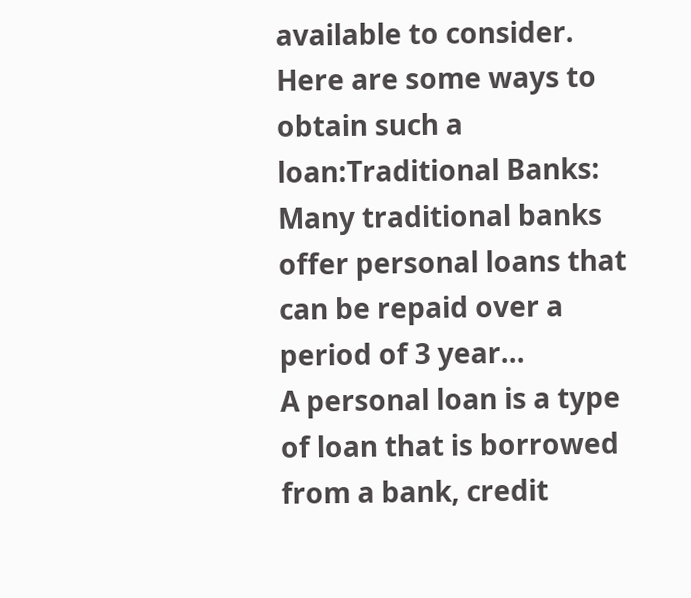available to consider. Here are some ways to obtain such a loan:Traditional Banks: Many traditional banks offer personal loans that can be repaid over a period of 3 year...
A personal loan is a type of loan that is borrowed from a bank, credit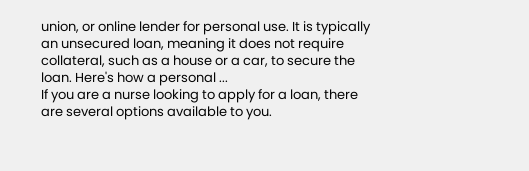union, or online lender for personal use. It is typically an unsecured loan, meaning it does not require collateral, such as a house or a car, to secure the loan. Here's how a personal ...
If you are a nurse looking to apply for a loan, there are several options available to you.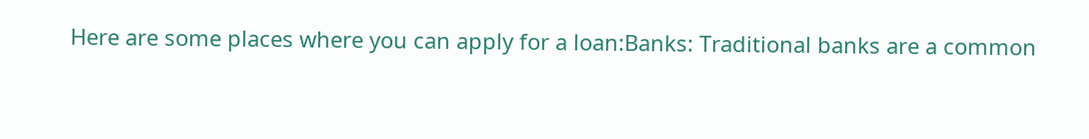Here are some places where you can apply for a loan:Banks: Traditional banks are a common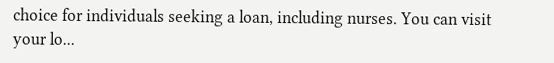choice for individuals seeking a loan, including nurses. You can visit your lo...